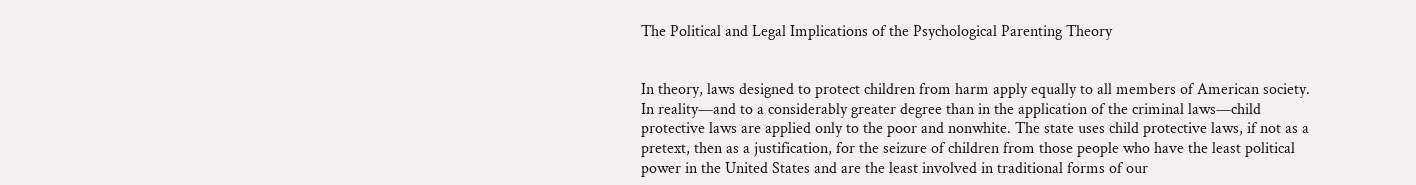The Political and Legal Implications of the Psychological Parenting Theory


In theory, laws designed to protect children from harm apply equally to all members of American society. In reality—and to a considerably greater degree than in the application of the criminal laws—child protective laws are applied only to the poor and nonwhite. The state uses child protective laws, if not as a pretext, then as a justification, for the seizure of children from those people who have the least political power in the United States and are the least involved in traditional forms of our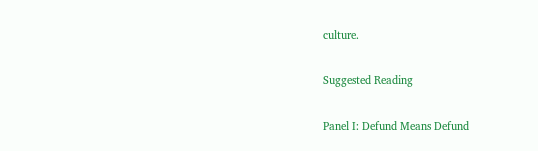culture.

Suggested Reading

Panel I: Defund Means Defund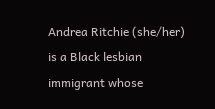Andrea Ritchie (she/her) is a Black lesbian immigrant whose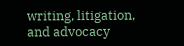writing, litigation, and advocacy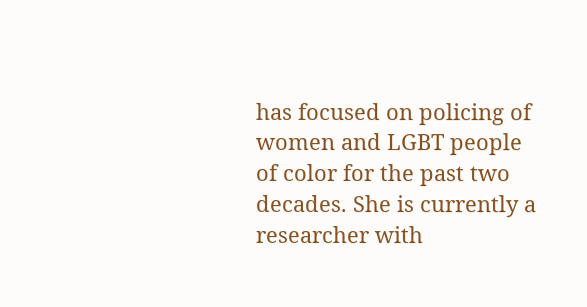has focused on policing of women and LGBT people of color for the past two decades. She is currently a researcher with